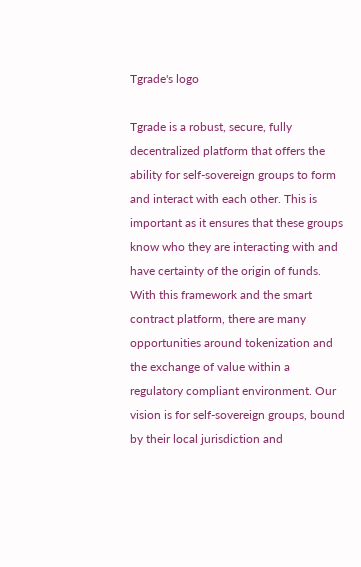Tgrade's logo

Tgrade is a robust, secure, fully decentralized platform that offers the ability for self-sovereign groups to form and interact with each other. This is important as it ensures that these groups know who they are interacting with and have certainty of the origin of funds. With this framework and the smart contract platform, there are many opportunities around tokenization and the exchange of value within a regulatory compliant environment. Our vision is for self-sovereign groups, bound by their local jurisdiction and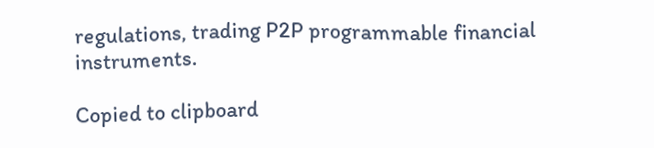regulations, trading P2P programmable financial instruments.

Copied to clipboard